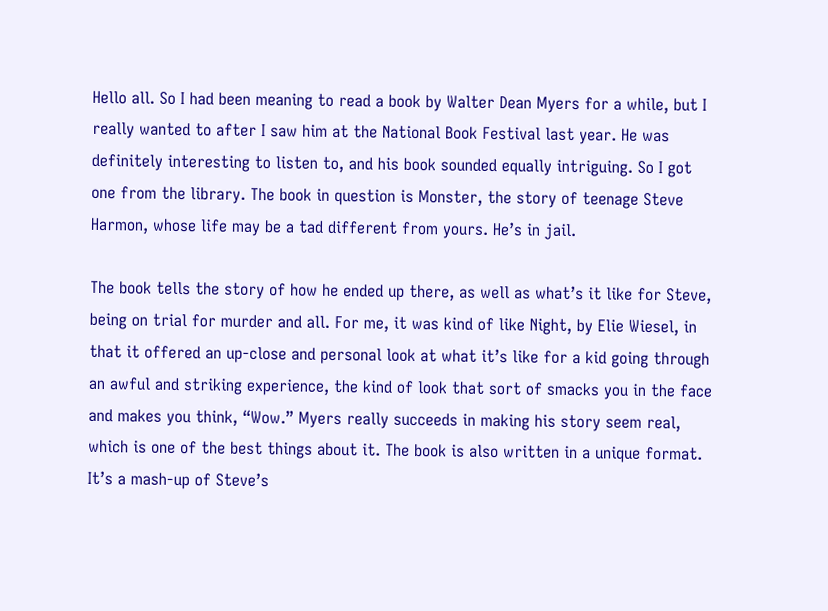Hello all. So I had been meaning to read a book by Walter Dean Myers for a while, but I really wanted to after I saw him at the National Book Festival last year. He was definitely interesting to listen to, and his book sounded equally intriguing. So I got one from the library. The book in question is Monster, the story of teenage Steve Harmon, whose life may be a tad different from yours. He’s in jail.

The book tells the story of how he ended up there, as well as what’s it like for Steve, being on trial for murder and all. For me, it was kind of like Night, by Elie Wiesel, in that it offered an up-close and personal look at what it’s like for a kid going through an awful and striking experience, the kind of look that sort of smacks you in the face and makes you think, “Wow.” Myers really succeeds in making his story seem real, which is one of the best things about it. The book is also written in a unique format. It’s a mash-up of Steve’s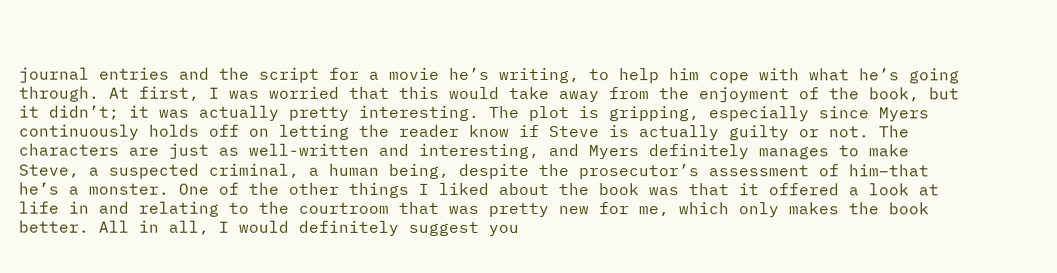journal entries and the script for a movie he’s writing, to help him cope with what he’s going through. At first, I was worried that this would take away from the enjoyment of the book, but it didn’t; it was actually pretty interesting. The plot is gripping, especially since Myers continuously holds off on letting the reader know if Steve is actually guilty or not. The characters are just as well-written and interesting, and Myers definitely manages to make Steve, a suspected criminal, a human being, despite the prosecutor’s assessment of him–that he’s a monster. One of the other things I liked about the book was that it offered a look at life in and relating to the courtroom that was pretty new for me, which only makes the book better. All in all, I would definitely suggest you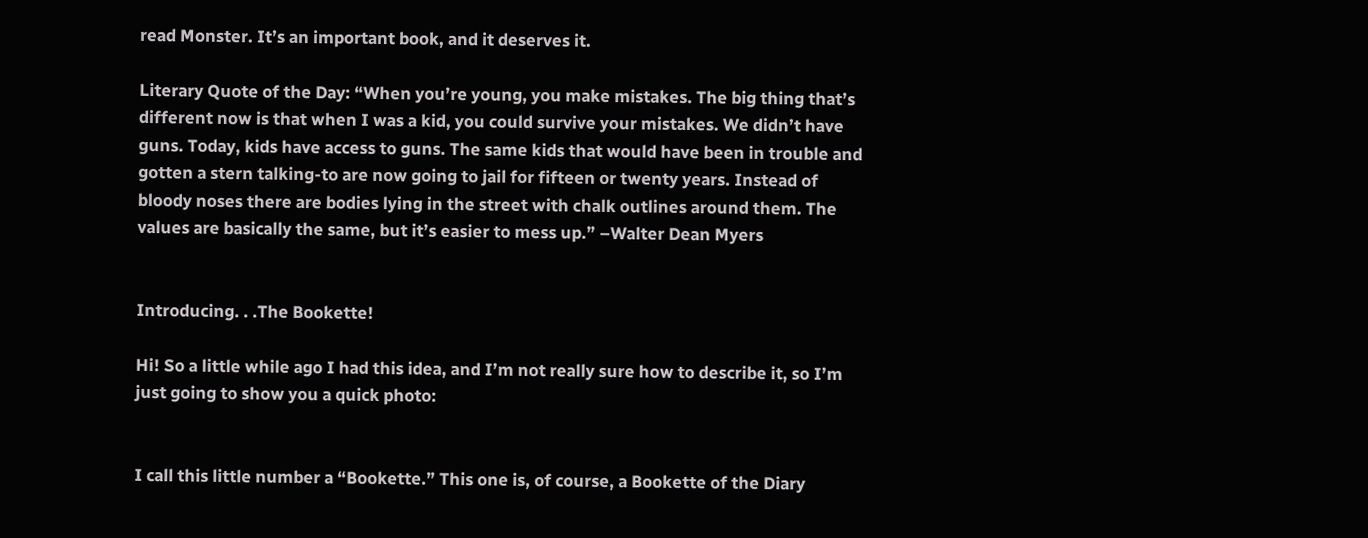read Monster. It’s an important book, and it deserves it.

Literary Quote of the Day: “When you’re young, you make mistakes. The big thing that’s different now is that when I was a kid, you could survive your mistakes. We didn’t have guns. Today, kids have access to guns. The same kids that would have been in trouble and gotten a stern talking-to are now going to jail for fifteen or twenty years. Instead of bloody noses there are bodies lying in the street with chalk outlines around them. The values are basically the same, but it’s easier to mess up.” –Walter Dean Myers


Introducing. . .The Bookette!

Hi! So a little while ago I had this idea, and I’m not really sure how to describe it, so I’m just going to show you a quick photo:


I call this little number a “Bookette.” This one is, of course, a Bookette of the Diary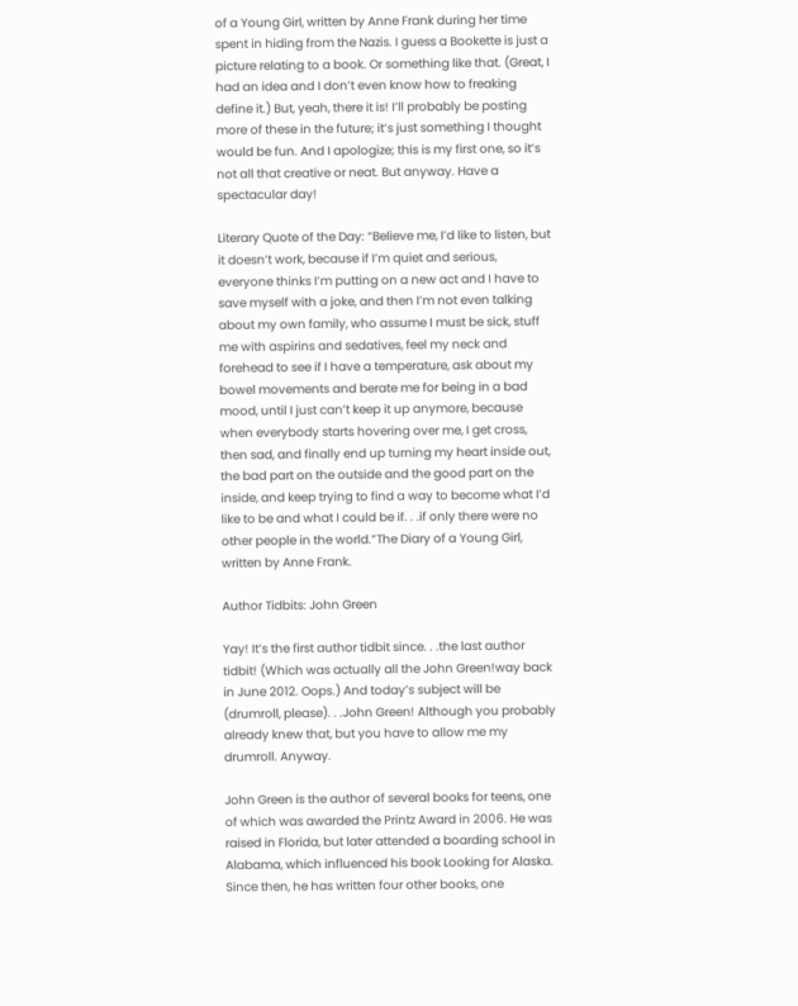of a Young Girl, written by Anne Frank during her time spent in hiding from the Nazis. I guess a Bookette is just a picture relating to a book. Or something like that. (Great, I had an idea and I don’t even know how to freaking define it.) But, yeah, there it is! I’ll probably be posting more of these in the future; it’s just something I thought would be fun. And I apologize; this is my first one, so it’s not all that creative or neat. But anyway. Have a spectacular day!

Literary Quote of the Day: “Believe me, I’d like to listen, but it doesn’t work, because if I’m quiet and serious, everyone thinks I’m putting on a new act and I have to save myself with a joke, and then I’m not even talking about my own family, who assume I must be sick, stuff me with aspirins and sedatives, feel my neck and forehead to see if I have a temperature, ask about my bowel movements and berate me for being in a bad mood, until I just can’t keep it up anymore, because when everybody starts hovering over me, I get cross, then sad, and finally end up turning my heart inside out, the bad part on the outside and the good part on the inside, and keep trying to find a way to become what I’d like to be and what I could be if. . .if only there were no other people in the world.”The Diary of a Young Girl, written by Anne Frank.

Author Tidbits: John Green

Yay! It’s the first author tidbit since. . .the last author tidbit! (Which was actually all the John Green!way back in June 2012. Oops.) And today’s subject will be (drumroll, please). . .John Green! Although you probably already knew that, but you have to allow me my drumroll. Anyway.

John Green is the author of several books for teens, one of which was awarded the Printz Award in 2006. He was raised in Florida, but later attended a boarding school in Alabama, which influenced his book Looking for Alaska. Since then, he has written four other books, one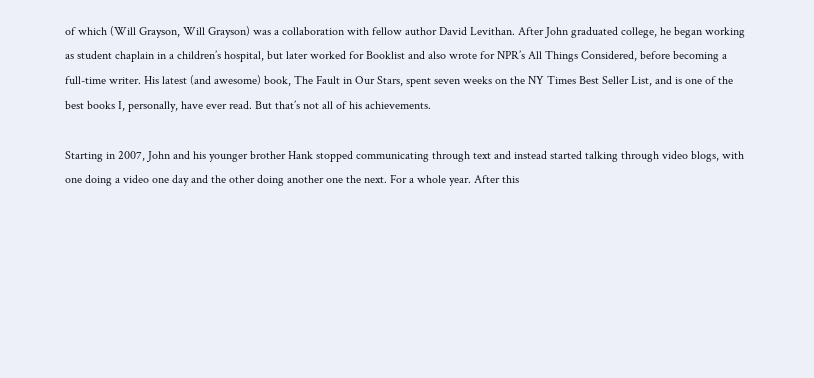of which (Will Grayson, Will Grayson) was a collaboration with fellow author David Levithan. After John graduated college, he began working as student chaplain in a children’s hospital, but later worked for Booklist and also wrote for NPR’s All Things Considered, before becoming a full-time writer. His latest (and awesome) book, The Fault in Our Stars, spent seven weeks on the NY Times Best Seller List, and is one of the best books I, personally, have ever read. But that’s not all of his achievements.

Starting in 2007, John and his younger brother Hank stopped communicating through text and instead started talking through video blogs, with one doing a video one day and the other doing another one the next. For a whole year. After this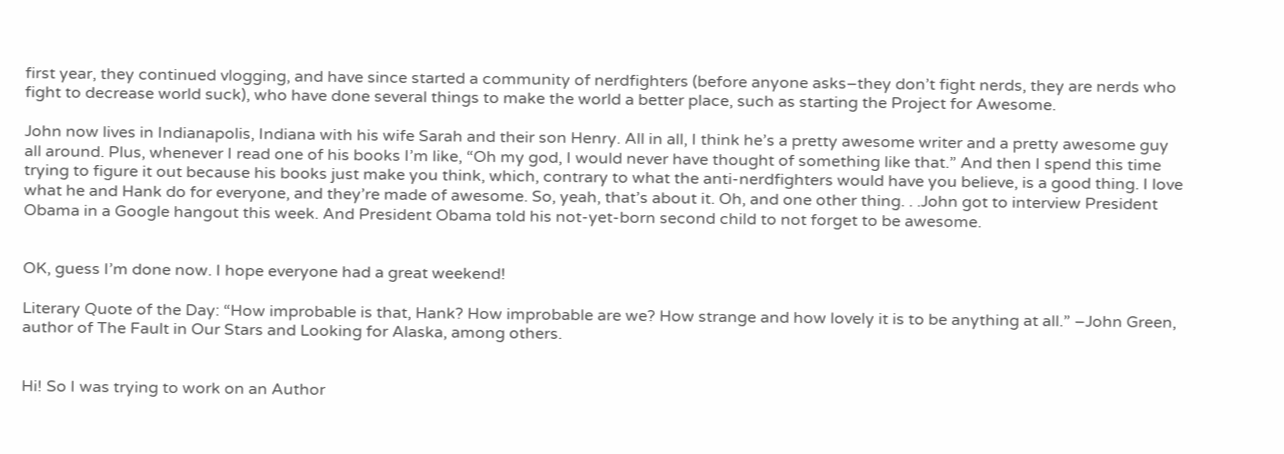first year, they continued vlogging, and have since started a community of nerdfighters (before anyone asks–they don’t fight nerds, they are nerds who fight to decrease world suck), who have done several things to make the world a better place, such as starting the Project for Awesome.

John now lives in Indianapolis, Indiana with his wife Sarah and their son Henry. All in all, I think he’s a pretty awesome writer and a pretty awesome guy all around. Plus, whenever I read one of his books I’m like, “Oh my god, I would never have thought of something like that.” And then I spend this time trying to figure it out because his books just make you think, which, contrary to what the anti-nerdfighters would have you believe, is a good thing. I love what he and Hank do for everyone, and they’re made of awesome. So, yeah, that’s about it. Oh, and one other thing. . .John got to interview President Obama in a Google hangout this week. And President Obama told his not-yet-born second child to not forget to be awesome.


OK, guess I’m done now. I hope everyone had a great weekend!

Literary Quote of the Day: “How improbable is that, Hank? How improbable are we? How strange and how lovely it is to be anything at all.” –John Green, author of The Fault in Our Stars and Looking for Alaska, among others.


Hi! So I was trying to work on an Author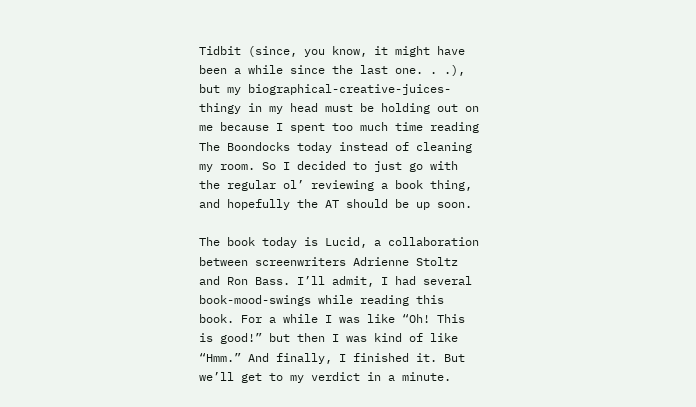Tidbit (since, you know, it might have been a while since the last one. . .), but my biographical-creative-juices-thingy in my head must be holding out on me because I spent too much time reading The Boondocks today instead of cleaning my room. So I decided to just go with the regular ol’ reviewing a book thing, and hopefully the AT should be up soon.

The book today is Lucid, a collaboration between screenwriters Adrienne Stoltz and Ron Bass. I’ll admit, I had several book-mood-swings while reading this book. For a while I was like “Oh! This is good!” but then I was kind of like “Hmm.” And finally, I finished it. But we’ll get to my verdict in a minute.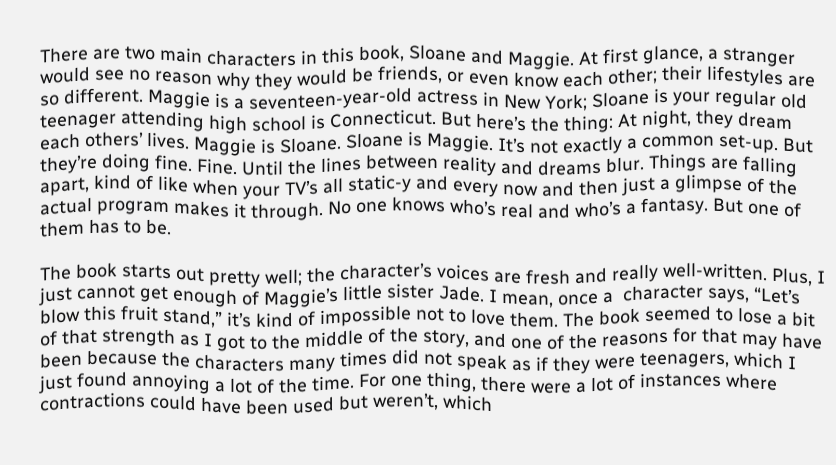There are two main characters in this book, Sloane and Maggie. At first glance, a stranger would see no reason why they would be friends, or even know each other; their lifestyles are so different. Maggie is a seventeen-year-old actress in New York; Sloane is your regular old teenager attending high school is Connecticut. But here’s the thing: At night, they dream each others’ lives. Maggie is Sloane. Sloane is Maggie. It’s not exactly a common set-up. But they’re doing fine. Fine. Until the lines between reality and dreams blur. Things are falling apart, kind of like when your TV’s all static-y and every now and then just a glimpse of the actual program makes it through. No one knows who’s real and who’s a fantasy. But one of them has to be.

The book starts out pretty well; the character’s voices are fresh and really well-written. Plus, I just cannot get enough of Maggie’s little sister Jade. I mean, once a  character says, “Let’s blow this fruit stand,” it’s kind of impossible not to love them. The book seemed to lose a bit of that strength as I got to the middle of the story, and one of the reasons for that may have been because the characters many times did not speak as if they were teenagers, which I just found annoying a lot of the time. For one thing, there were a lot of instances where contractions could have been used but weren’t, which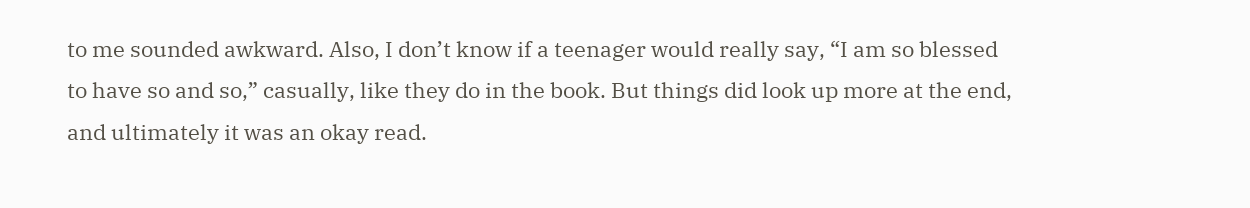to me sounded awkward. Also, I don’t know if a teenager would really say, “I am so blessed to have so and so,” casually, like they do in the book. But things did look up more at the end, and ultimately it was an okay read.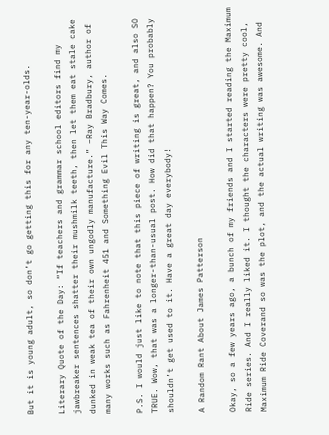But it is young adult, so don’t go getting this for any ten-year-olds.

Literary Quote of the Day: “If teachers and grammar school editors find my jawbreaker sentences shatter their mushmilk teeth, then let them eat stale cake dunked in weak tea of their own ungodly manufacture.” –Ray Bradbury, author of many works such as Fahrenheit 451 and Something Evil This Way Comes.

P.S. I would just like to note that this piece of writing is great, and also SO TRUE. Wow, that was a longer-than-usual post. How did that happen? You probably shouldn’t get used to it. Have a great day everybody!

A Random Rant About James Patterson

Okay, so a few years ago, a bunch of my friends and I started reading the Maximum Ride series. And I really liked it. I thought the characters were pretty cool, Maximum Ride Coverand so was the plot, and the actual writing was awesome. And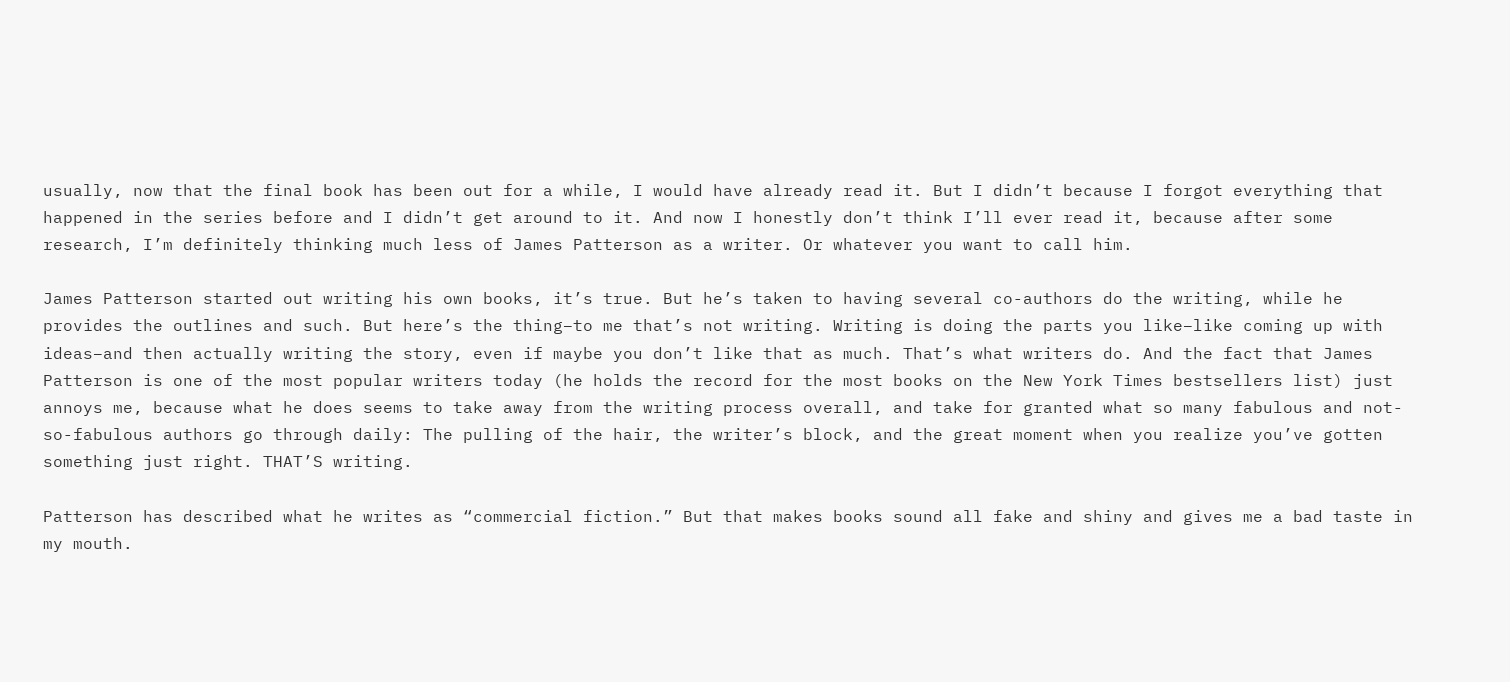usually, now that the final book has been out for a while, I would have already read it. But I didn’t because I forgot everything that happened in the series before and I didn’t get around to it. And now I honestly don’t think I’ll ever read it, because after some research, I’m definitely thinking much less of James Patterson as a writer. Or whatever you want to call him.

James Patterson started out writing his own books, it’s true. But he’s taken to having several co-authors do the writing, while he provides the outlines and such. But here’s the thing–to me that’s not writing. Writing is doing the parts you like–like coming up with ideas–and then actually writing the story, even if maybe you don’t like that as much. That’s what writers do. And the fact that James Patterson is one of the most popular writers today (he holds the record for the most books on the New York Times bestsellers list) just annoys me, because what he does seems to take away from the writing process overall, and take for granted what so many fabulous and not-so-fabulous authors go through daily: The pulling of the hair, the writer’s block, and the great moment when you realize you’ve gotten something just right. THAT’S writing.

Patterson has described what he writes as “commercial fiction.” But that makes books sound all fake and shiny and gives me a bad taste in my mouth.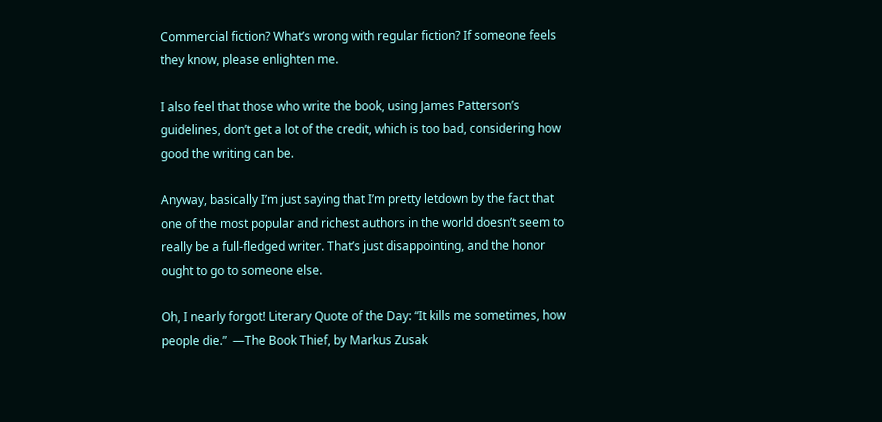Commercial fiction? What’s wrong with regular fiction? If someone feels they know, please enlighten me.

I also feel that those who write the book, using James Patterson’s guidelines, don’t get a lot of the credit, which is too bad, considering how good the writing can be.

Anyway, basically I’m just saying that I’m pretty letdown by the fact that one of the most popular and richest authors in the world doesn’t seem to really be a full-fledged writer. That’s just disappointing, and the honor ought to go to someone else.

Oh, I nearly forgot! Literary Quote of the Day: “It kills me sometimes, how people die.”  —The Book Thief, by Markus Zusak